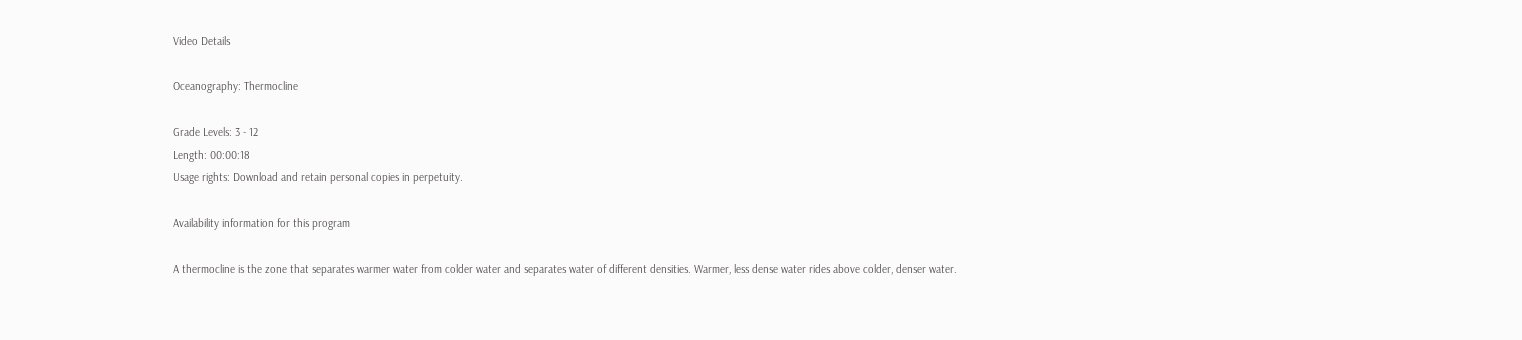Video Details

Oceanography: Thermocline

Grade Levels: 3 - 12
Length: 00:00:18
Usage rights: Download and retain personal copies in perpetuity.

Availability information for this program

A thermocline is the zone that separates warmer water from colder water and separates water of different densities. Warmer, less dense water rides above colder, denser water.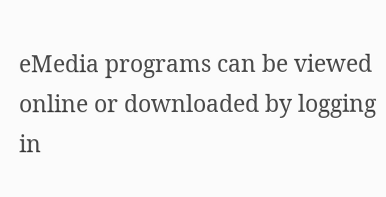eMedia programs can be viewed online or downloaded by logging in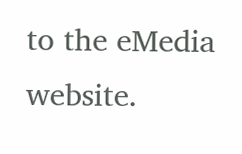to the eMedia website.